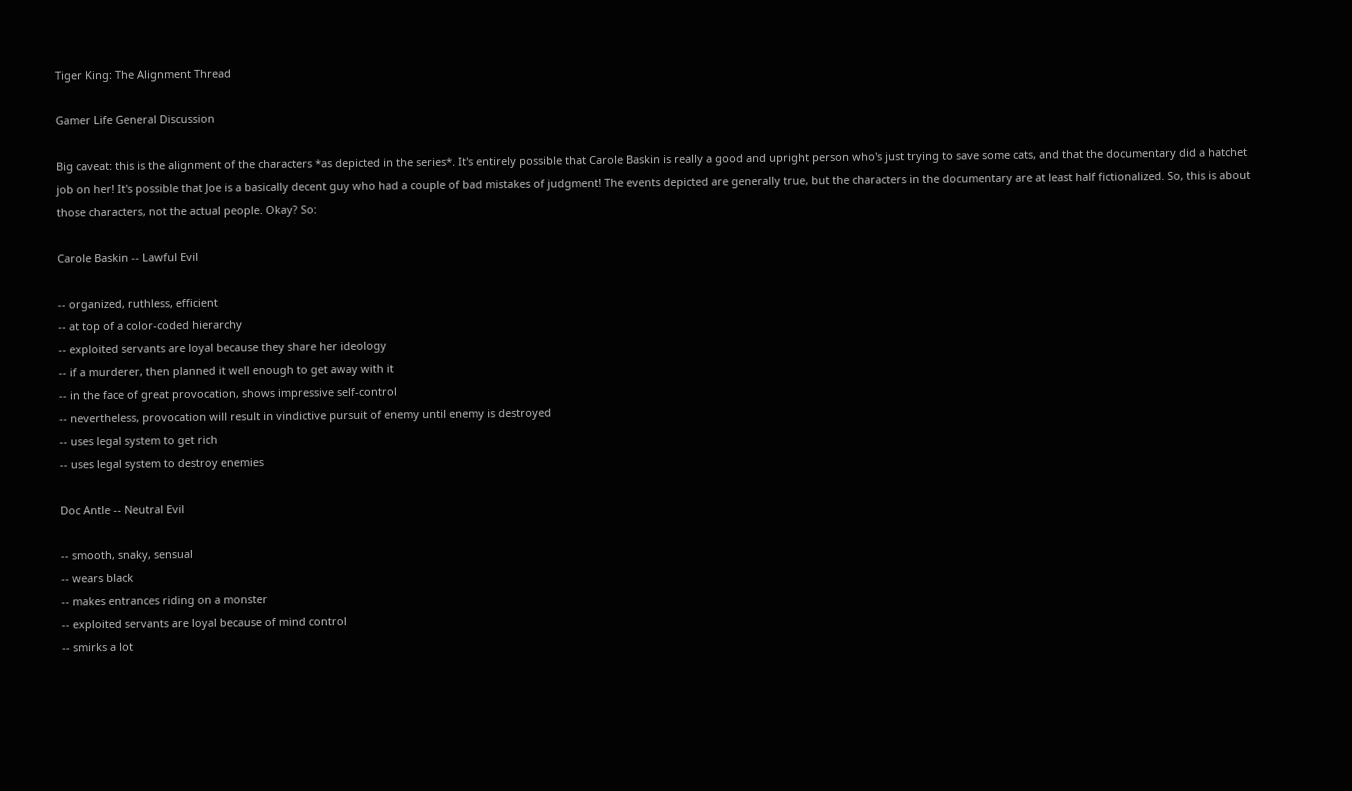Tiger King: The Alignment Thread

Gamer Life General Discussion

Big caveat: this is the alignment of the characters *as depicted in the series*. It's entirely possible that Carole Baskin is really a good and upright person who's just trying to save some cats, and that the documentary did a hatchet job on her! It's possible that Joe is a basically decent guy who had a couple of bad mistakes of judgment! The events depicted are generally true, but the characters in the documentary are at least half fictionalized. So, this is about those characters, not the actual people. Okay? So:

Carole Baskin -- Lawful Evil

-- organized, ruthless, efficient
-- at top of a color-coded hierarchy
-- exploited servants are loyal because they share her ideology
-- if a murderer, then planned it well enough to get away with it
-- in the face of great provocation, shows impressive self-control
-- nevertheless, provocation will result in vindictive pursuit of enemy until enemy is destroyed
-- uses legal system to get rich
-- uses legal system to destroy enemies

Doc Antle -- Neutral Evil

-- smooth, snaky, sensual
-- wears black
-- makes entrances riding on a monster
-- exploited servants are loyal because of mind control
-- smirks a lot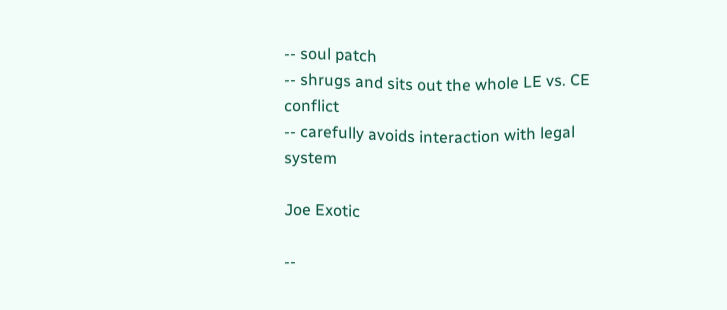-- soul patch
-- shrugs and sits out the whole LE vs. CE conflict
-- carefully avoids interaction with legal system

Joe Exotic

--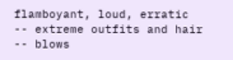flamboyant, loud, erratic
-- extreme outfits and hair
-- blows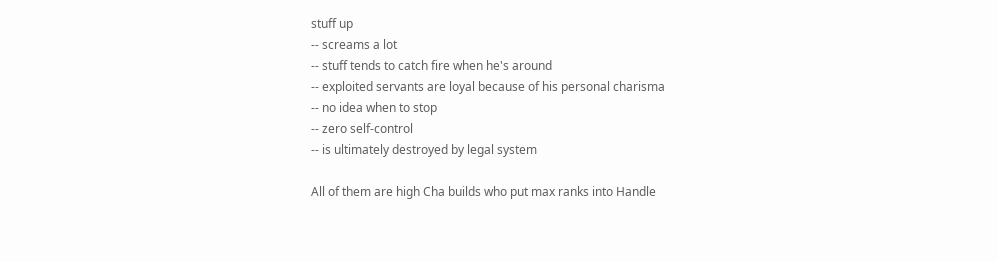stuff up
-- screams a lot
-- stuff tends to catch fire when he's around
-- exploited servants are loyal because of his personal charisma
-- no idea when to stop
-- zero self-control
-- is ultimately destroyed by legal system

All of them are high Cha builds who put max ranks into Handle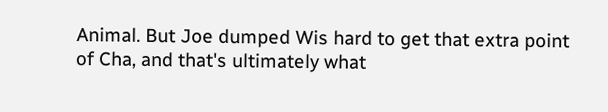Animal. But Joe dumped Wis hard to get that extra point of Cha, and that's ultimately what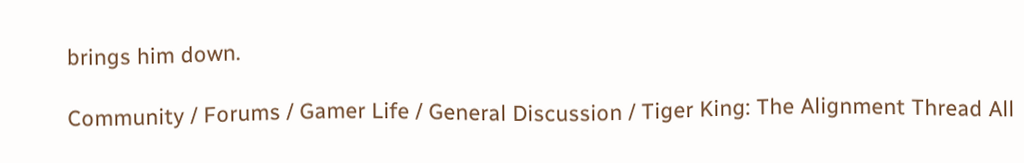brings him down.

Community / Forums / Gamer Life / General Discussion / Tiger King: The Alignment Thread All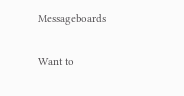Messageboards

Want to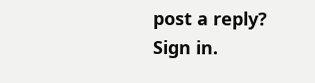post a reply? Sign in.